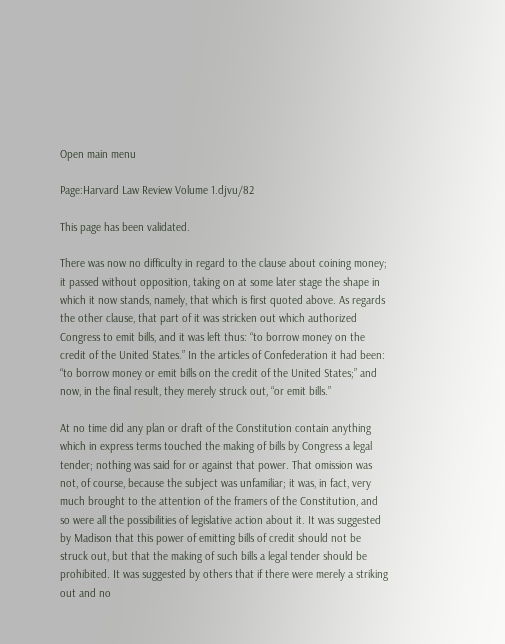Open main menu

Page:Harvard Law Review Volume 1.djvu/82

This page has been validated.

There was now no difficulty in regard to the clause about coining money; it passed without opposition, taking on at some later stage the shape in which it now stands, namely, that which is first quoted above. As regards the other clause, that part of it was stricken out which authorized Congress to emit bills, and it was left thus: “to borrow money on the credit of the United States.” In the articles of Confederation it had been: “to borrow money or emit bills on the credit of the United States;” and now, in the final result, they merely struck out, “or emit bills.”

At no time did any plan or draft of the Constitution contain anything which in express terms touched the making of bills by Congress a legal tender; nothing was said for or against that power. That omission was not, of course, because the subject was unfamiliar; it was, in fact, very much brought to the attention of the framers of the Constitution, and so were all the possibilities of legislative action about it. It was suggested by Madison that this power of emitting bills of credit should not be struck out, but that the making of such bills a legal tender should be prohibited. It was suggested by others that if there were merely a striking out and no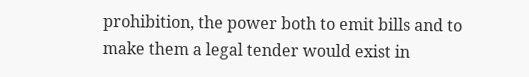prohibition, the power both to emit bills and to make them a legal tender would exist in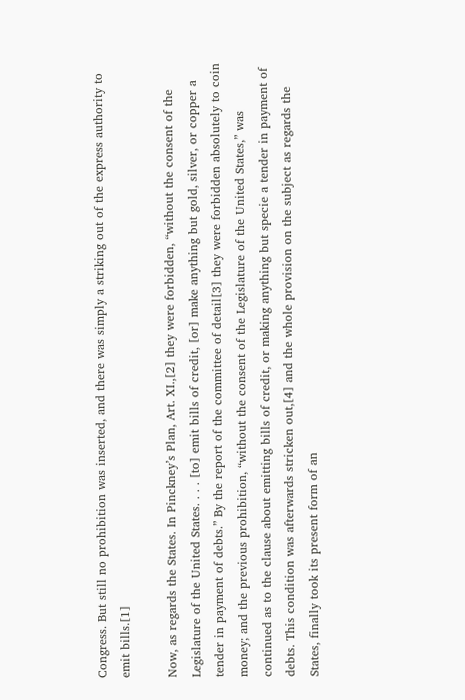Congress. But still no prohibition was inserted, and there was simply a striking out of the express authority to emit bills.[1]

Now, as regards the States. In Pinckney’s Plan, Art. XI.,[2] they were forbidden, “without the consent of the Legislature of the United States. . . . [to] emit bills of credit, [or] make anything but gold, silver, or copper a tender in payment of debts.” By the report of the committee of detail[3] they were forbidden absolutely to coin money; and the previous prohibition, “without the consent of the Legislature of the United States,” was continued as to the clause about emitting bills of credit, or making anything but specie a tender in payment of debts. This condition was afterwards stricken out,[4] and the whole provision on the subject as regards the States, finally took its present form of an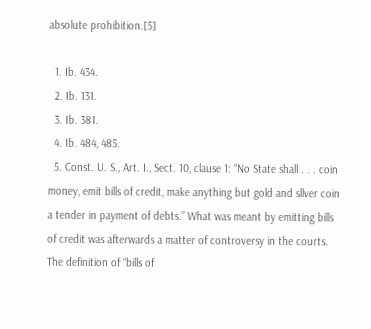absolute prohibition.[5]

  1. Ib. 434.
  2. Ib. 131.
  3. Ib. 381.
  4. Ib. 484, 485.
  5. Const. U. S., Art. I., Sect. 10, clause 1: “No State shall . . . coin money, emit bills of credit, make anything but gold and sllver coin a tender in payment of debts.” What was meant by emitting bills of credit was afterwards a matter of controversy in the courts. The definition of “bills of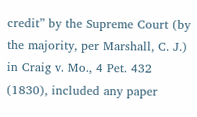credit” by the Supreme Court (by the majority, per Marshall, C. J.) in Craig v. Mo., 4 Pet. 432 (1830), included any paper